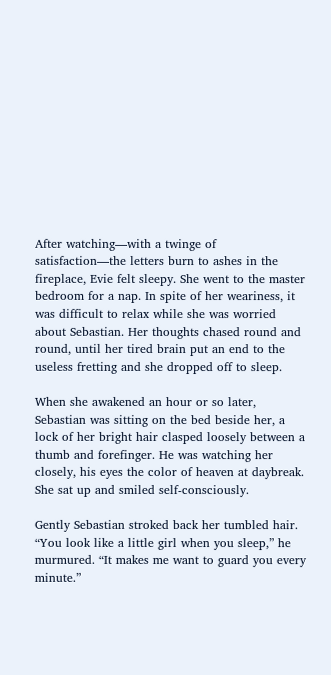After watching—with a twinge of satisfaction—the letters burn to ashes in the fireplace, Evie felt sleepy. She went to the master bedroom for a nap. In spite of her weariness, it was difficult to relax while she was worried about Sebastian. Her thoughts chased round and round, until her tired brain put an end to the useless fretting and she dropped off to sleep.

When she awakened an hour or so later, Sebastian was sitting on the bed beside her, a lock of her bright hair clasped loosely between a thumb and forefinger. He was watching her closely, his eyes the color of heaven at daybreak. She sat up and smiled self-consciously.

Gently Sebastian stroked back her tumbled hair. “You look like a little girl when you sleep,” he murmured. “It makes me want to guard you every minute.”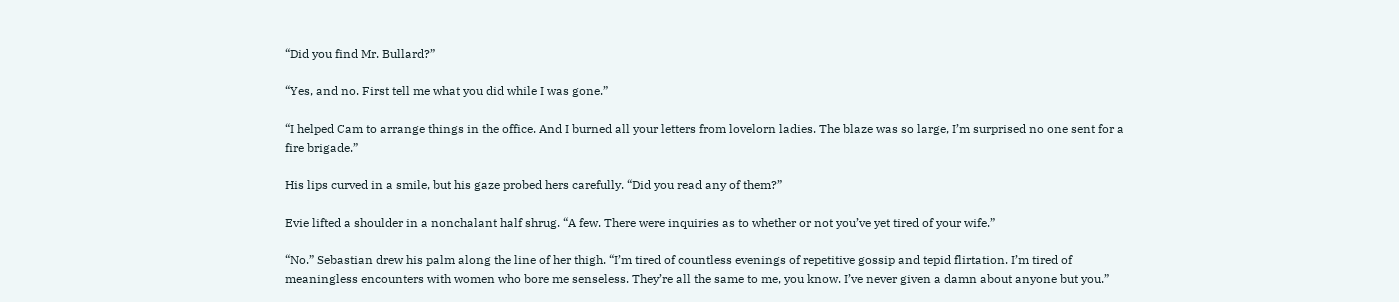“Did you find Mr. Bullard?”

“Yes, and no. First tell me what you did while I was gone.”

“I helped Cam to arrange things in the office. And I burned all your letters from lovelorn ladies. The blaze was so large, I’m surprised no one sent for a fire brigade.”

His lips curved in a smile, but his gaze probed hers carefully. “Did you read any of them?”

Evie lifted a shoulder in a nonchalant half shrug. “A few. There were inquiries as to whether or not you’ve yet tired of your wife.”

“No.” Sebastian drew his palm along the line of her thigh. “I’m tired of countless evenings of repetitive gossip and tepid flirtation. I’m tired of meaningless encounters with women who bore me senseless. They’re all the same to me, you know. I’ve never given a damn about anyone but you.”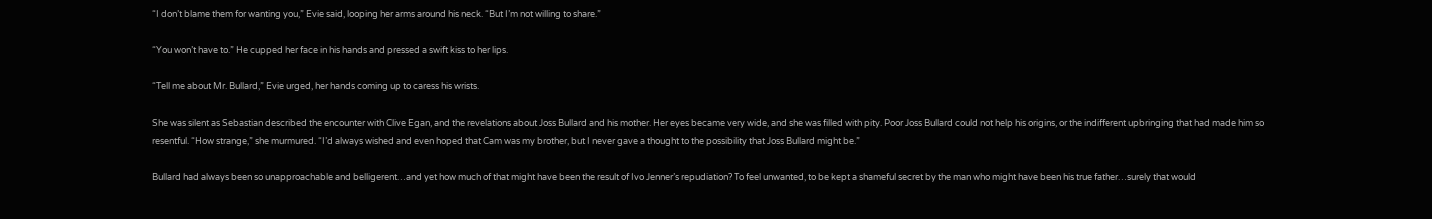“I don’t blame them for wanting you,” Evie said, looping her arms around his neck. “But I’m not willing to share.”

“You won’t have to.” He cupped her face in his hands and pressed a swift kiss to her lips.

“Tell me about Mr. Bullard,” Evie urged, her hands coming up to caress his wrists.

She was silent as Sebastian described the encounter with Clive Egan, and the revelations about Joss Bullard and his mother. Her eyes became very wide, and she was filled with pity. Poor Joss Bullard could not help his origins, or the indifferent upbringing that had made him so resentful. “How strange,” she murmured. “I’d always wished and even hoped that Cam was my brother, but I never gave a thought to the possibility that Joss Bullard might be.”

Bullard had always been so unapproachable and belligerent…and yet how much of that might have been the result of Ivo Jenner’s repudiation? To feel unwanted, to be kept a shameful secret by the man who might have been his true father…surely that would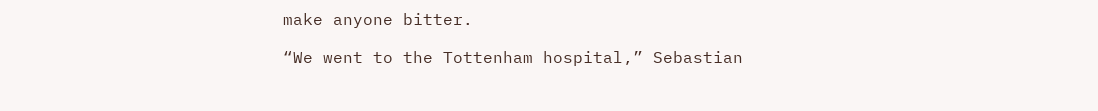make anyone bitter.

“We went to the Tottenham hospital,” Sebastian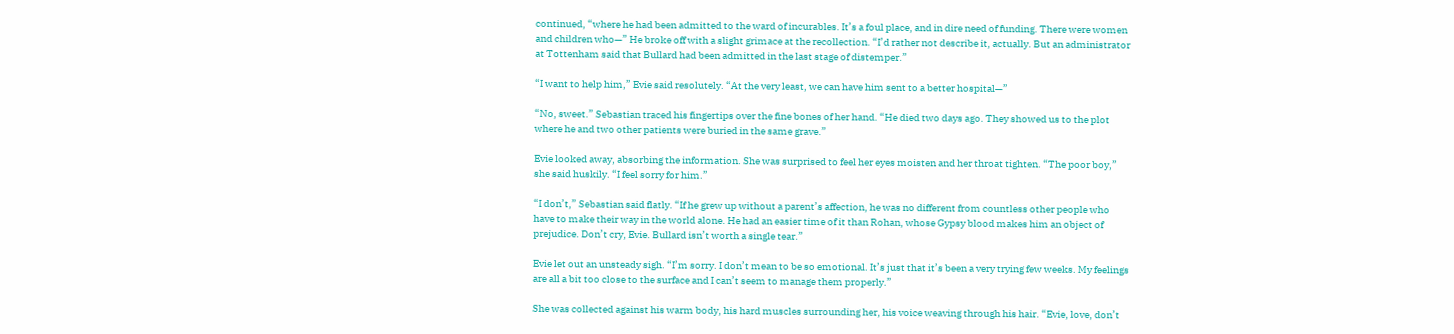continued, “where he had been admitted to the ward of incurables. It’s a foul place, and in dire need of funding. There were women and children who—” He broke off with a slight grimace at the recollection. “I’d rather not describe it, actually. But an administrator at Tottenham said that Bullard had been admitted in the last stage of distemper.”

“I want to help him,” Evie said resolutely. “At the very least, we can have him sent to a better hospital—”

“No, sweet.” Sebastian traced his fingertips over the fine bones of her hand. “He died two days ago. They showed us to the plot where he and two other patients were buried in the same grave.”

Evie looked away, absorbing the information. She was surprised to feel her eyes moisten and her throat tighten. “The poor boy,” she said huskily. “I feel sorry for him.”

“I don’t,” Sebastian said flatly. “If he grew up without a parent’s affection, he was no different from countless other people who have to make their way in the world alone. He had an easier time of it than Rohan, whose Gypsy blood makes him an object of prejudice. Don’t cry, Evie. Bullard isn’t worth a single tear.”

Evie let out an unsteady sigh. “I’m sorry. I don’t mean to be so emotional. It’s just that it’s been a very trying few weeks. My feelings are all a bit too close to the surface and I can’t seem to manage them properly.”

She was collected against his warm body, his hard muscles surrounding her, his voice weaving through his hair. “Evie, love, don’t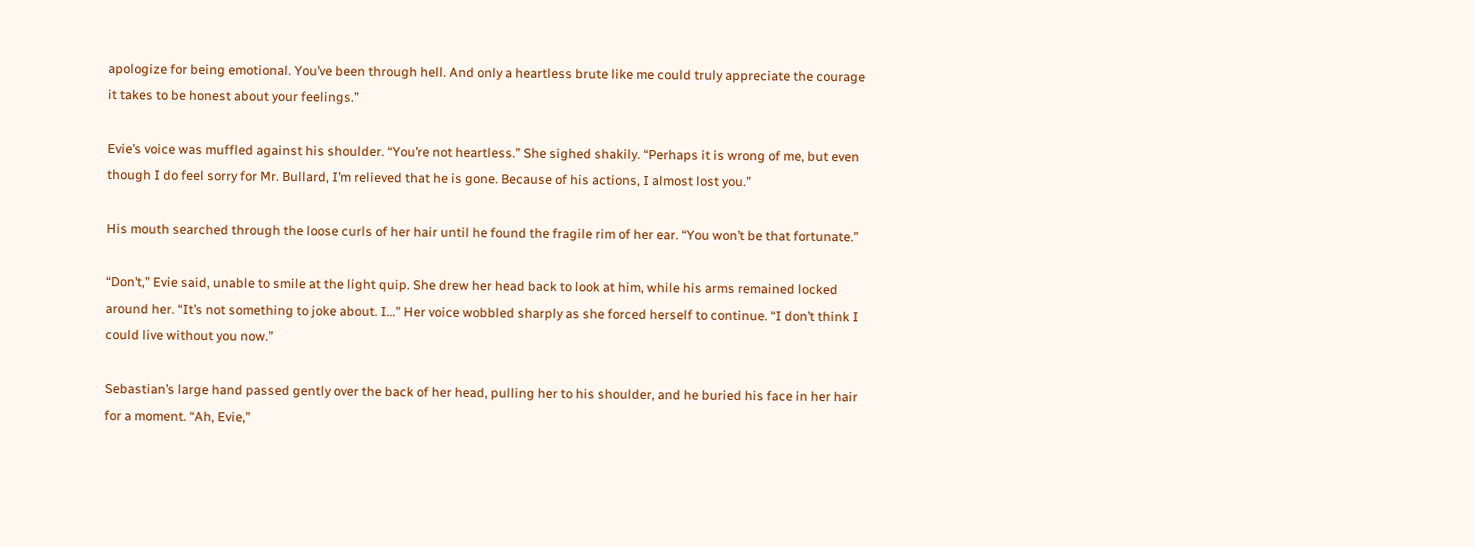apologize for being emotional. You’ve been through hell. And only a heartless brute like me could truly appreciate the courage it takes to be honest about your feelings.”

Evie’s voice was muffled against his shoulder. “You’re not heartless.” She sighed shakily. “Perhaps it is wrong of me, but even though I do feel sorry for Mr. Bullard, I’m relieved that he is gone. Because of his actions, I almost lost you.”

His mouth searched through the loose curls of her hair until he found the fragile rim of her ear. “You won’t be that fortunate.”

“Don’t,” Evie said, unable to smile at the light quip. She drew her head back to look at him, while his arms remained locked around her. “It’s not something to joke about. I…” Her voice wobbled sharply as she forced herself to continue. “I don’t think I could live without you now.”

Sebastian’s large hand passed gently over the back of her head, pulling her to his shoulder, and he buried his face in her hair for a moment. “Ah, Evie,”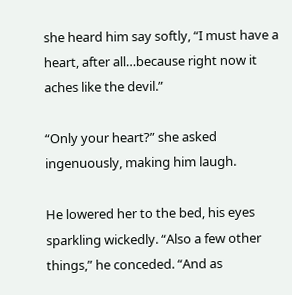she heard him say softly, “I must have a heart, after all…because right now it aches like the devil.”

“Only your heart?” she asked ingenuously, making him laugh.

He lowered her to the bed, his eyes sparkling wickedly. “Also a few other things,” he conceded. “And as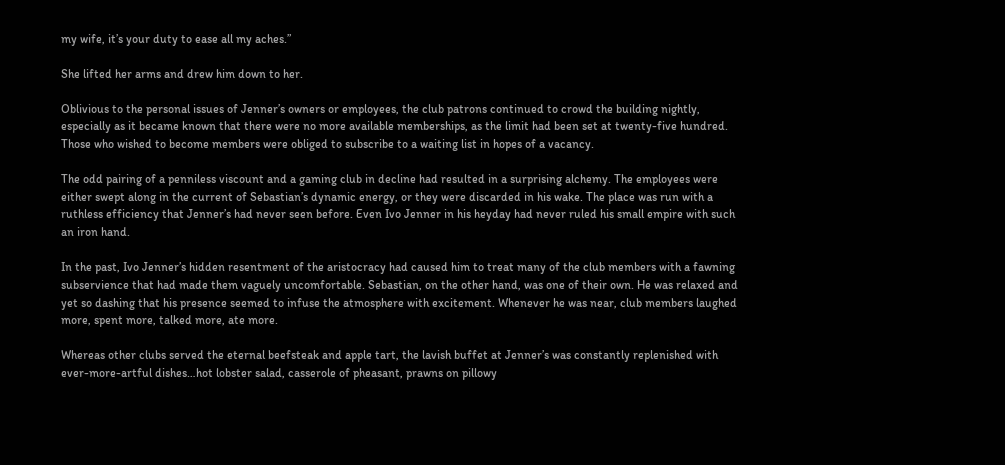my wife, it’s your duty to ease all my aches.”

She lifted her arms and drew him down to her.

Oblivious to the personal issues of Jenner’s owners or employees, the club patrons continued to crowd the building nightly, especially as it became known that there were no more available memberships, as the limit had been set at twenty-five hundred. Those who wished to become members were obliged to subscribe to a waiting list in hopes of a vacancy.

The odd pairing of a penniless viscount and a gaming club in decline had resulted in a surprising alchemy. The employees were either swept along in the current of Sebastian’s dynamic energy, or they were discarded in his wake. The place was run with a ruthless efficiency that Jenner’s had never seen before. Even Ivo Jenner in his heyday had never ruled his small empire with such an iron hand.

In the past, Ivo Jenner’s hidden resentment of the aristocracy had caused him to treat many of the club members with a fawning subservience that had made them vaguely uncomfortable. Sebastian, on the other hand, was one of their own. He was relaxed and yet so dashing that his presence seemed to infuse the atmosphere with excitement. Whenever he was near, club members laughed more, spent more, talked more, ate more.

Whereas other clubs served the eternal beefsteak and apple tart, the lavish buffet at Jenner’s was constantly replenished with ever-more-artful dishes…hot lobster salad, casserole of pheasant, prawns on pillowy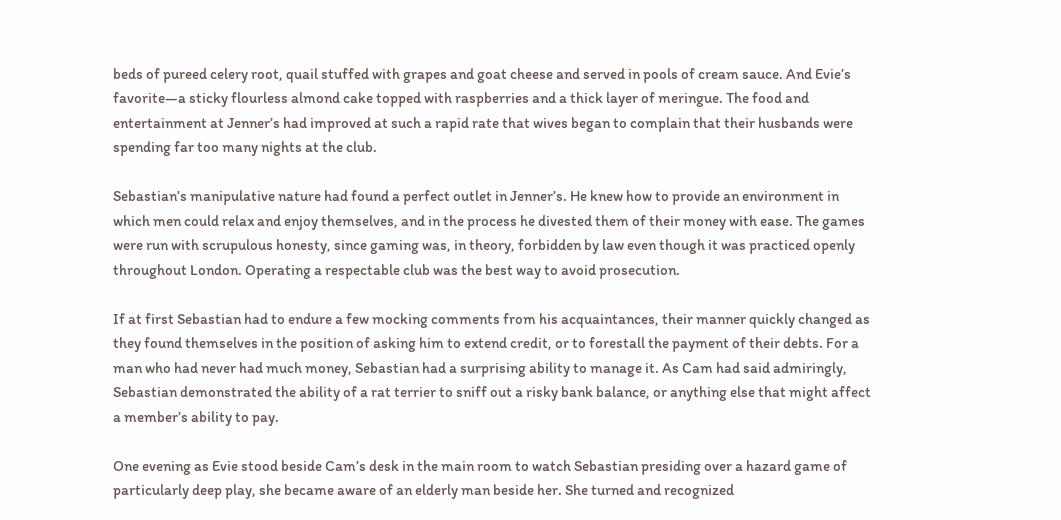beds of pureed celery root, quail stuffed with grapes and goat cheese and served in pools of cream sauce. And Evie’s favorite—a sticky flourless almond cake topped with raspberries and a thick layer of meringue. The food and entertainment at Jenner’s had improved at such a rapid rate that wives began to complain that their husbands were spending far too many nights at the club.

Sebastian’s manipulative nature had found a perfect outlet in Jenner’s. He knew how to provide an environment in which men could relax and enjoy themselves, and in the process he divested them of their money with ease. The games were run with scrupulous honesty, since gaming was, in theory, forbidden by law even though it was practiced openly throughout London. Operating a respectable club was the best way to avoid prosecution.

If at first Sebastian had to endure a few mocking comments from his acquaintances, their manner quickly changed as they found themselves in the position of asking him to extend credit, or to forestall the payment of their debts. For a man who had never had much money, Sebastian had a surprising ability to manage it. As Cam had said admiringly, Sebastian demonstrated the ability of a rat terrier to sniff out a risky bank balance, or anything else that might affect a member’s ability to pay.

One evening as Evie stood beside Cam’s desk in the main room to watch Sebastian presiding over a hazard game of particularly deep play, she became aware of an elderly man beside her. She turned and recognized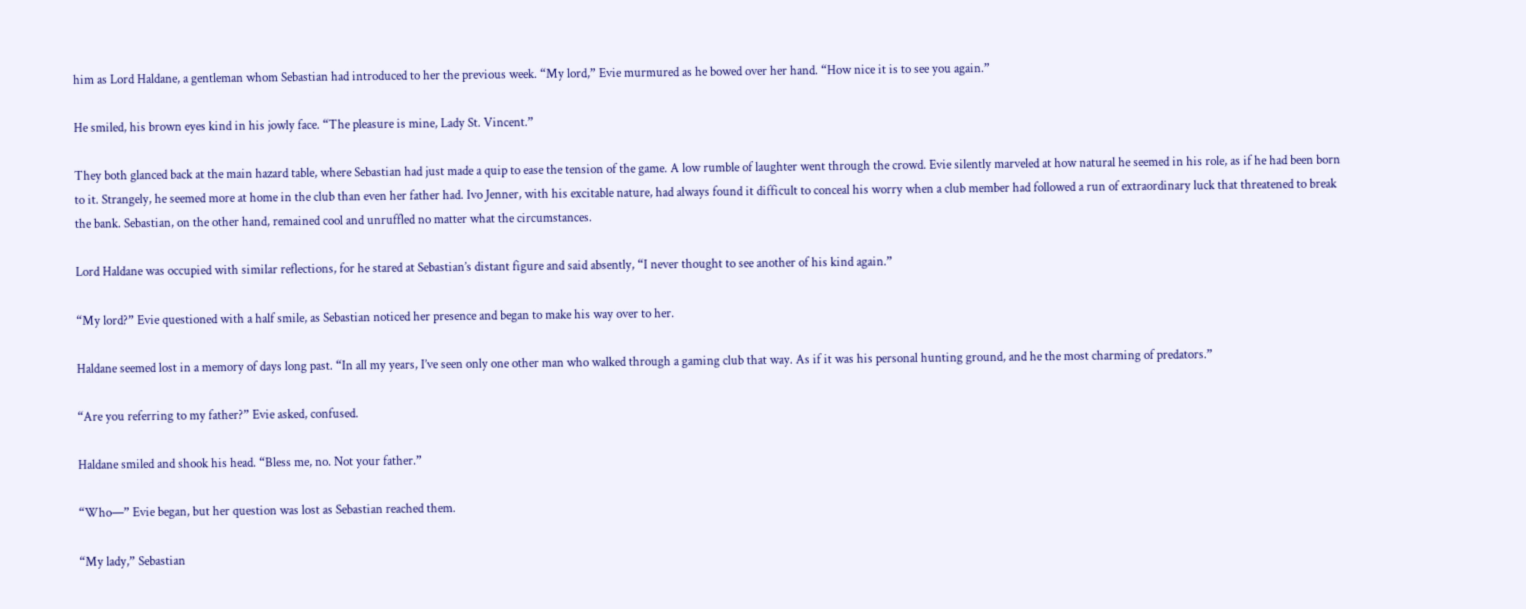him as Lord Haldane, a gentleman whom Sebastian had introduced to her the previous week. “My lord,” Evie murmured as he bowed over her hand. “How nice it is to see you again.”

He smiled, his brown eyes kind in his jowly face. “The pleasure is mine, Lady St. Vincent.”

They both glanced back at the main hazard table, where Sebastian had just made a quip to ease the tension of the game. A low rumble of laughter went through the crowd. Evie silently marveled at how natural he seemed in his role, as if he had been born to it. Strangely, he seemed more at home in the club than even her father had. Ivo Jenner, with his excitable nature, had always found it difficult to conceal his worry when a club member had followed a run of extraordinary luck that threatened to break the bank. Sebastian, on the other hand, remained cool and unruffled no matter what the circumstances.

Lord Haldane was occupied with similar reflections, for he stared at Sebastian’s distant figure and said absently, “I never thought to see another of his kind again.”

“My lord?” Evie questioned with a half smile, as Sebastian noticed her presence and began to make his way over to her.

Haldane seemed lost in a memory of days long past. “In all my years, I’ve seen only one other man who walked through a gaming club that way. As if it was his personal hunting ground, and he the most charming of predators.”

“Are you referring to my father?” Evie asked, confused.

Haldane smiled and shook his head. “Bless me, no. Not your father.”

“Who—” Evie began, but her question was lost as Sebastian reached them.

“My lady,” Sebastian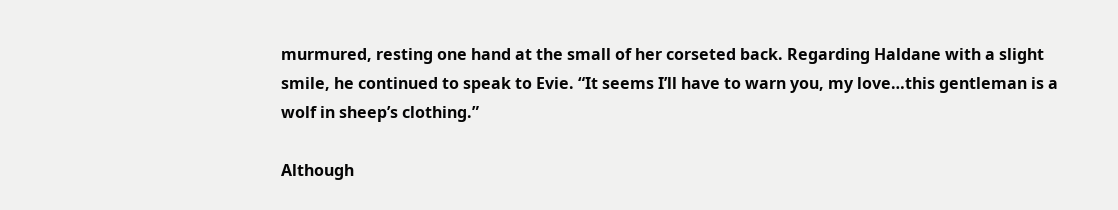murmured, resting one hand at the small of her corseted back. Regarding Haldane with a slight smile, he continued to speak to Evie. “It seems I’ll have to warn you, my love…this gentleman is a wolf in sheep’s clothing.”

Although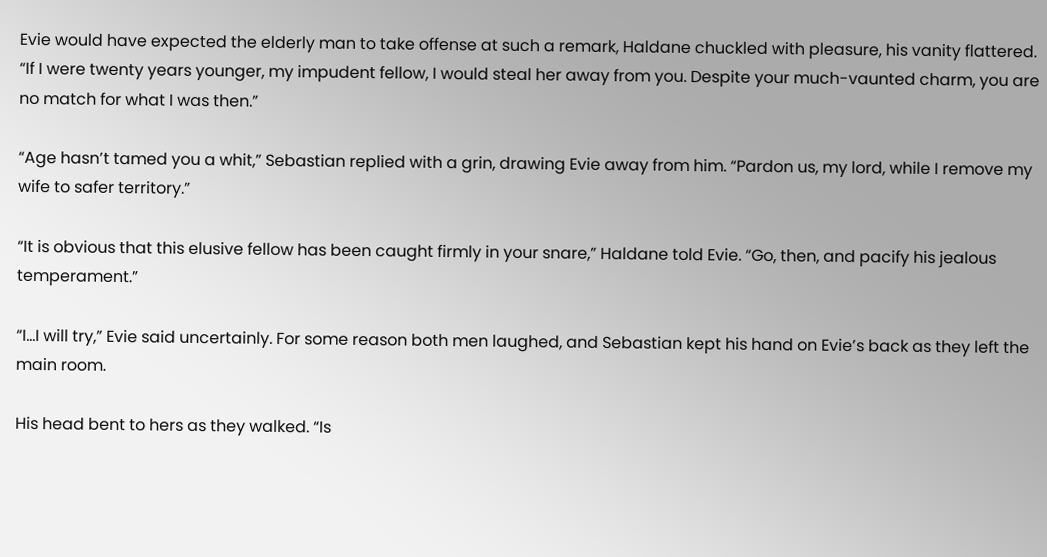Evie would have expected the elderly man to take offense at such a remark, Haldane chuckled with pleasure, his vanity flattered. “If I were twenty years younger, my impudent fellow, I would steal her away from you. Despite your much-vaunted charm, you are no match for what I was then.”

“Age hasn’t tamed you a whit,” Sebastian replied with a grin, drawing Evie away from him. “Pardon us, my lord, while I remove my wife to safer territory.”

“It is obvious that this elusive fellow has been caught firmly in your snare,” Haldane told Evie. “Go, then, and pacify his jealous temperament.”

“I…I will try,” Evie said uncertainly. For some reason both men laughed, and Sebastian kept his hand on Evie’s back as they left the main room.

His head bent to hers as they walked. “Is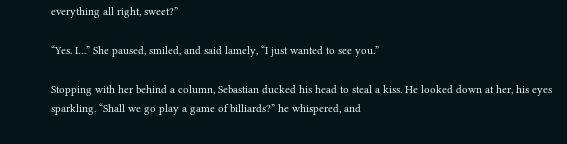everything all right, sweet?”

“Yes. I…” She paused, smiled, and said lamely, “I just wanted to see you.”

Stopping with her behind a column, Sebastian ducked his head to steal a kiss. He looked down at her, his eyes sparkling. “Shall we go play a game of billiards?” he whispered, and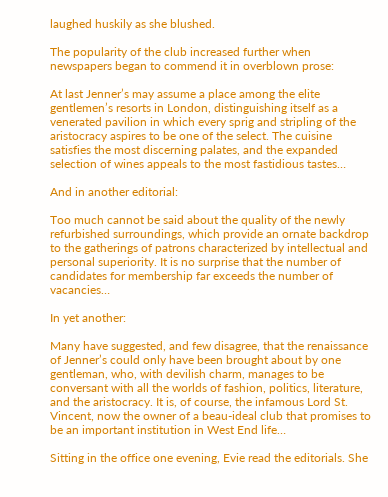laughed huskily as she blushed.

The popularity of the club increased further when newspapers began to commend it in overblown prose:

At last Jenner’s may assume a place among the elite gentlemen’s resorts in London, distinguishing itself as a venerated pavilion in which every sprig and stripling of the aristocracy aspires to be one of the select. The cuisine satisfies the most discerning palates, and the expanded selection of wines appeals to the most fastidious tastes…

And in another editorial:

Too much cannot be said about the quality of the newly refurbished surroundings, which provide an ornate backdrop to the gatherings of patrons characterized by intellectual and personal superiority. It is no surprise that the number of candidates for membership far exceeds the number of vacancies…

In yet another:

Many have suggested, and few disagree, that the renaissance of Jenner’s could only have been brought about by one gentleman, who, with devilish charm, manages to be conversant with all the worlds of fashion, politics, literature, and the aristocracy. It is, of course, the infamous Lord St. Vincent, now the owner of a beau-ideal club that promises to be an important institution in West End life…

Sitting in the office one evening, Evie read the editorials. She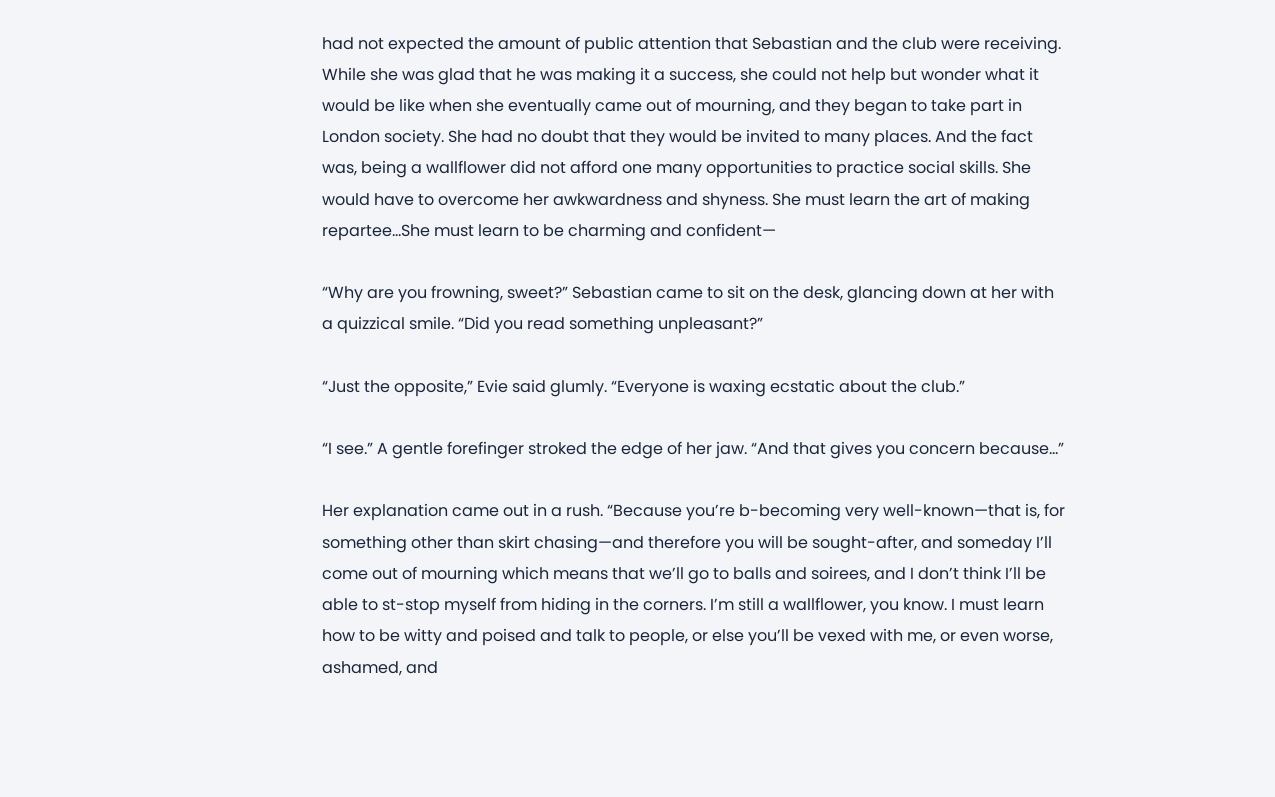had not expected the amount of public attention that Sebastian and the club were receiving. While she was glad that he was making it a success, she could not help but wonder what it would be like when she eventually came out of mourning, and they began to take part in London society. She had no doubt that they would be invited to many places. And the fact was, being a wallflower did not afford one many opportunities to practice social skills. She would have to overcome her awkwardness and shyness. She must learn the art of making repartee…She must learn to be charming and confident—

“Why are you frowning, sweet?” Sebastian came to sit on the desk, glancing down at her with a quizzical smile. “Did you read something unpleasant?”

“Just the opposite,” Evie said glumly. “Everyone is waxing ecstatic about the club.”

“I see.” A gentle forefinger stroked the edge of her jaw. “And that gives you concern because…”

Her explanation came out in a rush. “Because you’re b-becoming very well-known—that is, for something other than skirt chasing—and therefore you will be sought-after, and someday I’ll come out of mourning which means that we’ll go to balls and soirees, and I don’t think I’ll be able to st-stop myself from hiding in the corners. I’m still a wallflower, you know. I must learn how to be witty and poised and talk to people, or else you’ll be vexed with me, or even worse, ashamed, and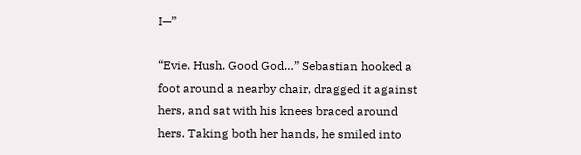I—”

“Evie. Hush. Good God…” Sebastian hooked a foot around a nearby chair, dragged it against hers, and sat with his knees braced around hers. Taking both her hands, he smiled into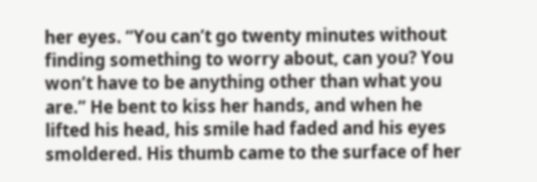her eyes. “You can’t go twenty minutes without finding something to worry about, can you? You won’t have to be anything other than what you are.” He bent to kiss her hands, and when he lifted his head, his smile had faded and his eyes smoldered. His thumb came to the surface of her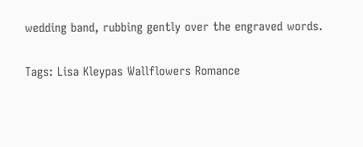wedding band, rubbing gently over the engraved words.

Tags: Lisa Kleypas Wallflowers Romance